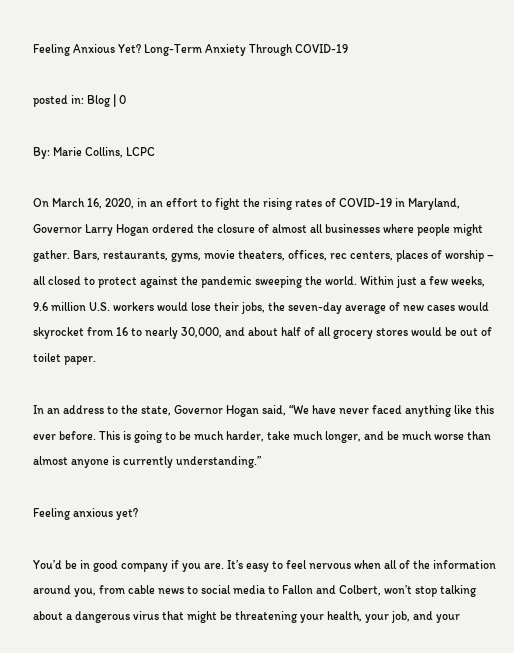Feeling Anxious Yet? Long-Term Anxiety Through COVID-19

posted in: Blog | 0

By: Marie Collins, LCPC

On March 16, 2020, in an effort to fight the rising rates of COVID-19 in Maryland, Governor Larry Hogan ordered the closure of almost all businesses where people might gather. Bars, restaurants, gyms, movie theaters, offices, rec centers, places of worship – all closed to protect against the pandemic sweeping the world. Within just a few weeks, 9.6 million U.S. workers would lose their jobs, the seven-day average of new cases would skyrocket from 16 to nearly 30,000, and about half of all grocery stores would be out of toilet paper.

In an address to the state, Governor Hogan said, “We have never faced anything like this ever before. This is going to be much harder, take much longer, and be much worse than almost anyone is currently understanding.”

Feeling anxious yet?

You’d be in good company if you are. It’s easy to feel nervous when all of the information around you, from cable news to social media to Fallon and Colbert, won’t stop talking about a dangerous virus that might be threatening your health, your job, and your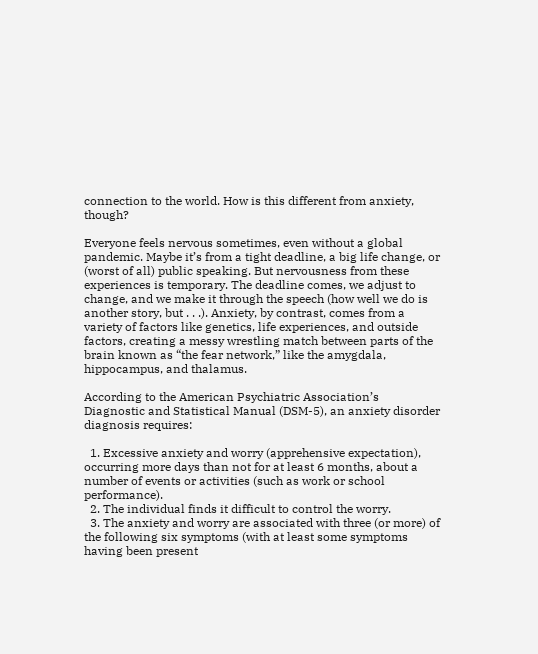connection to the world. How is this different from anxiety, though?

Everyone feels nervous sometimes, even without a global pandemic. Maybe it’s from a tight deadline, a big life change, or (worst of all) public speaking. But nervousness from these experiences is temporary. The deadline comes, we adjust to change, and we make it through the speech (how well we do is another story, but . . .). Anxiety, by contrast, comes from a variety of factors like genetics, life experiences, and outside factors, creating a messy wrestling match between parts of the brain known as “the fear network,” like the amygdala, hippocampus, and thalamus.

According to the American Psychiatric Association’s Diagnostic and Statistical Manual (DSM-5), an anxiety disorder diagnosis requires:

  1. Excessive anxiety and worry (apprehensive expectation), occurring more days than not for at least 6 months, about a number of events or activities (such as work or school performance).
  2. The individual finds it difficult to control the worry.
  3. The anxiety and worry are associated with three (or more) of the following six symptoms (with at least some symptoms having been present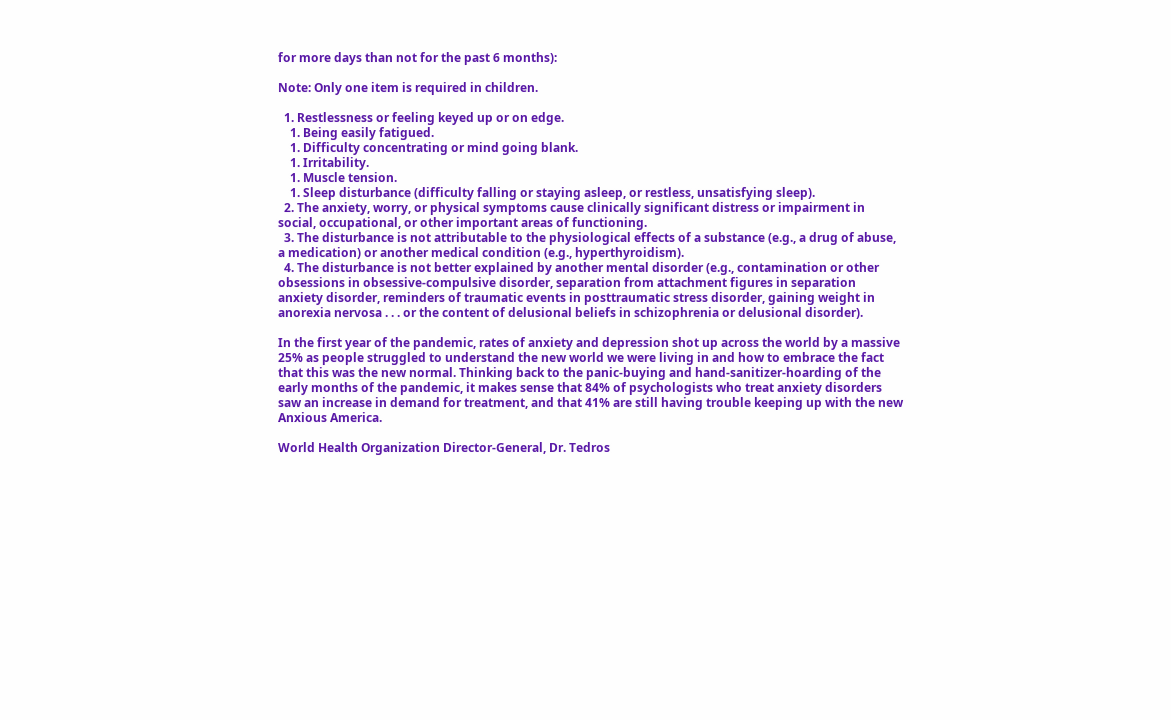for more days than not for the past 6 months):

Note: Only one item is required in children.

  1. Restlessness or feeling keyed up or on edge.
    1. Being easily fatigued.
    1. Difficulty concentrating or mind going blank.
    1. Irritability.
    1. Muscle tension.
    1. Sleep disturbance (difficulty falling or staying asleep, or restless, unsatisfying sleep).
  2. The anxiety, worry, or physical symptoms cause clinically significant distress or impairment in social, occupational, or other important areas of functioning.
  3. The disturbance is not attributable to the physiological effects of a substance (e.g., a drug of abuse, a medication) or another medical condition (e.g., hyperthyroidism).
  4. The disturbance is not better explained by another mental disorder (e.g., contamination or other obsessions in obsessive-compulsive disorder, separation from attachment figures in separation anxiety disorder, reminders of traumatic events in posttraumatic stress disorder, gaining weight in anorexia nervosa . . . or the content of delusional beliefs in schizophrenia or delusional disorder).

In the first year of the pandemic, rates of anxiety and depression shot up across the world by a massive 25% as people struggled to understand the new world we were living in and how to embrace the fact that this was the new normal. Thinking back to the panic-buying and hand-sanitizer-hoarding of the early months of the pandemic, it makes sense that 84% of psychologists who treat anxiety disorders saw an increase in demand for treatment, and that 41% are still having trouble keeping up with the new Anxious America.

World Health Organization Director-General, Dr. Tedros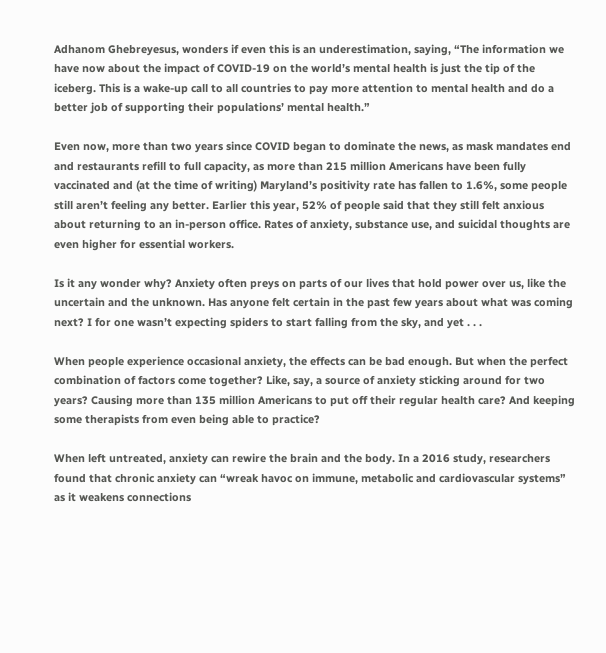Adhanom Ghebreyesus, wonders if even this is an underestimation, saying, “The information we have now about the impact of COVID-19 on the world’s mental health is just the tip of the iceberg. This is a wake-up call to all countries to pay more attention to mental health and do a better job of supporting their populations’ mental health.”

Even now, more than two years since COVID began to dominate the news, as mask mandates end and restaurants refill to full capacity, as more than 215 million Americans have been fully vaccinated and (at the time of writing) Maryland’s positivity rate has fallen to 1.6%, some people still aren’t feeling any better. Earlier this year, 52% of people said that they still felt anxious about returning to an in-person office. Rates of anxiety, substance use, and suicidal thoughts are even higher for essential workers.

Is it any wonder why? Anxiety often preys on parts of our lives that hold power over us, like the uncertain and the unknown. Has anyone felt certain in the past few years about what was coming next? I for one wasn’t expecting spiders to start falling from the sky, and yet . . .

When people experience occasional anxiety, the effects can be bad enough. But when the perfect combination of factors come together? Like, say, a source of anxiety sticking around for two years? Causing more than 135 million Americans to put off their regular health care? And keeping some therapists from even being able to practice?

When left untreated, anxiety can rewire the brain and the body. In a 2016 study, researchers found that chronic anxiety can “wreak havoc on immune, metabolic and cardiovascular systems” as it weakens connections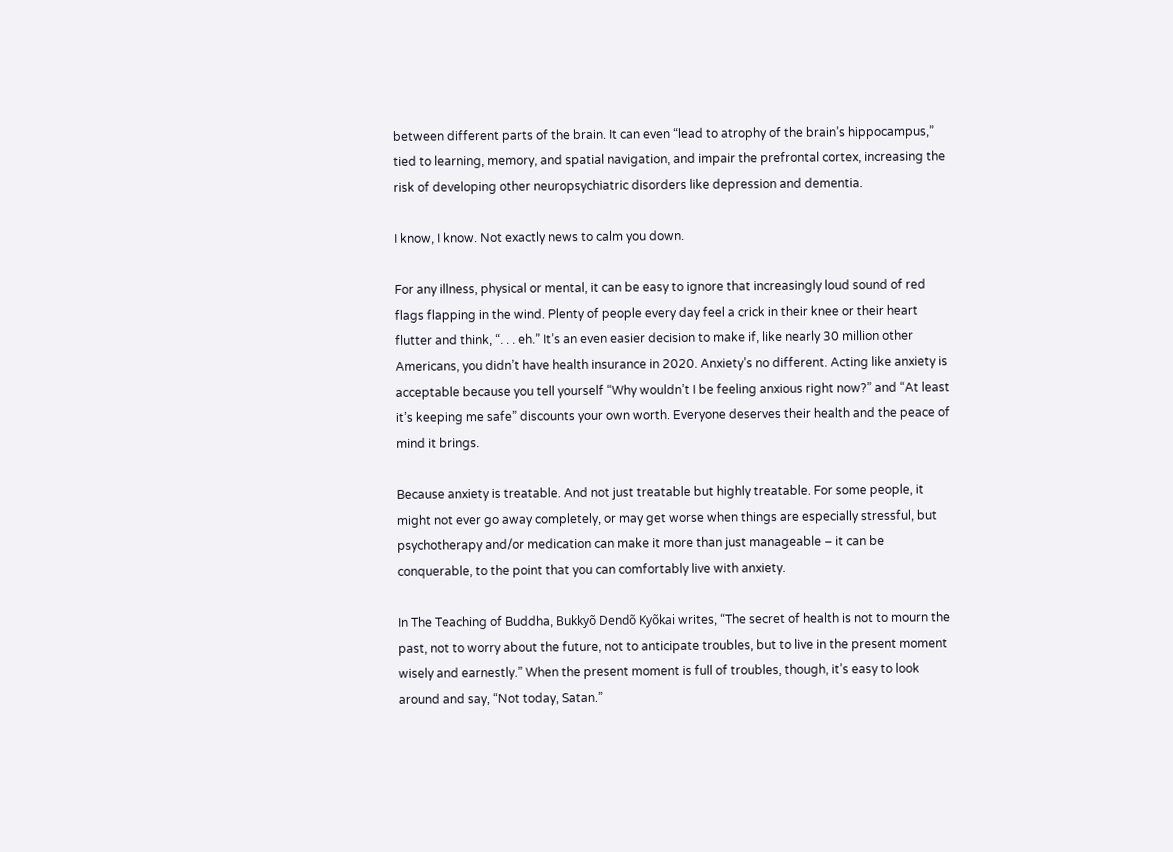between different parts of the brain. It can even “lead to atrophy of the brain’s hippocampus,” tied to learning, memory, and spatial navigation, and impair the prefrontal cortex, increasing the risk of developing other neuropsychiatric disorders like depression and dementia.

I know, I know. Not exactly news to calm you down.

For any illness, physical or mental, it can be easy to ignore that increasingly loud sound of red flags flapping in the wind. Plenty of people every day feel a crick in their knee or their heart flutter and think, “. . . eh.” It’s an even easier decision to make if, like nearly 30 million other Americans, you didn’t have health insurance in 2020. Anxiety’s no different. Acting like anxiety is acceptable because you tell yourself “Why wouldn’t I be feeling anxious right now?” and “At least it’s keeping me safe” discounts your own worth. Everyone deserves their health and the peace of mind it brings.

Because anxiety is treatable. And not just treatable but highly treatable. For some people, it might not ever go away completely, or may get worse when things are especially stressful, but psychotherapy and/or medication can make it more than just manageable – it can be conquerable, to the point that you can comfortably live with anxiety.

In The Teaching of Buddha, Bukkyõ Dendõ Kyõkai writes, “The secret of health is not to mourn the past, not to worry about the future, not to anticipate troubles, but to live in the present moment wisely and earnestly.” When the present moment is full of troubles, though, it’s easy to look around and say, “Not today, Satan.”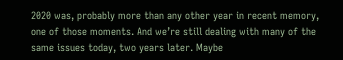2020 was, probably more than any other year in recent memory, one of those moments. And we’re still dealing with many of the same issues today, two years later. Maybe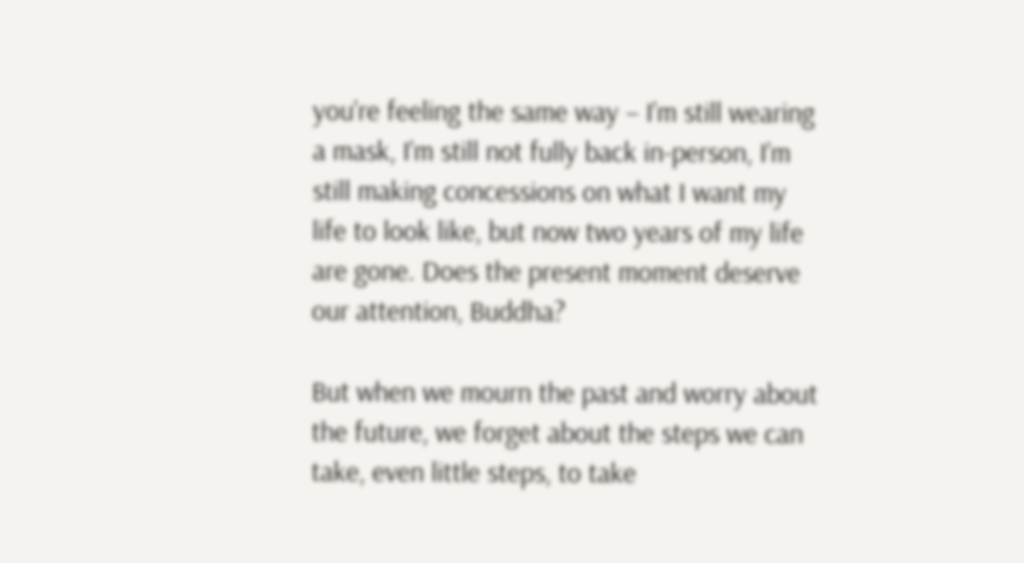you’re feeling the same way – I’m still wearing a mask, I’m still not fully back in-person, I’m still making concessions on what I want my life to look like, but now two years of my life are gone. Does the present moment deserve our attention, Buddha?

But when we mourn the past and worry about the future, we forget about the steps we can take, even little steps, to take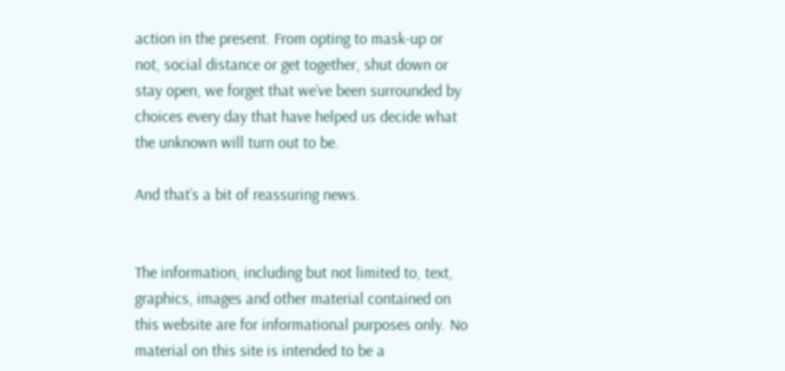action in the present. From opting to mask-up or not, social distance or get together, shut down or stay open, we forget that we’ve been surrounded by choices every day that have helped us decide what the unknown will turn out to be.

And that’s a bit of reassuring news.


The information, including but not limited to, text, graphics, images and other material contained on this website are for informational purposes only. No material on this site is intended to be a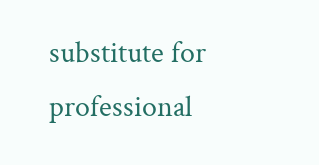substitute for professional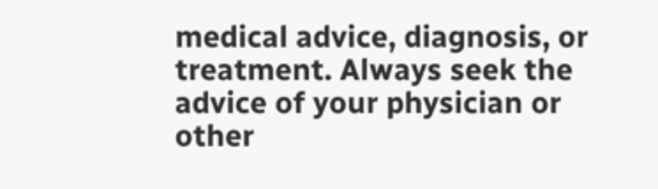medical advice, diagnosis, or treatment. Always seek the advice of your physician or other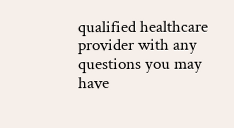qualified healthcare provider with any questions you may have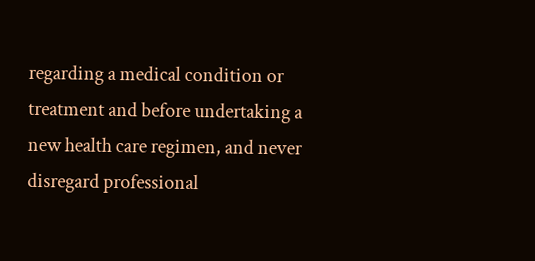regarding a medical condition or treatment and before undertaking a new health care regimen, and never disregard professional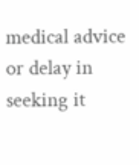medical advice or delay in seeking it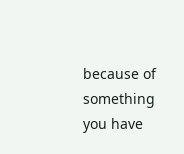because of something you have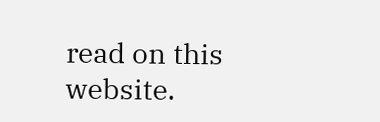read on this website.